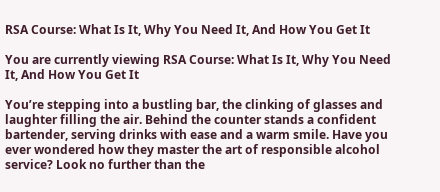RSA Course: What Is It, Why You Need It, And How You Get It

You are currently viewing RSA Course: What Is It, Why You Need It, And How You Get It

You’re stepping into a bustling bar, the clinking of glasses and laughter filling the air. Behind the counter stands a confident bartender, serving drinks with ease and a warm smile. Have you ever wondered how they master the art of responsible alcohol service? Look no further than the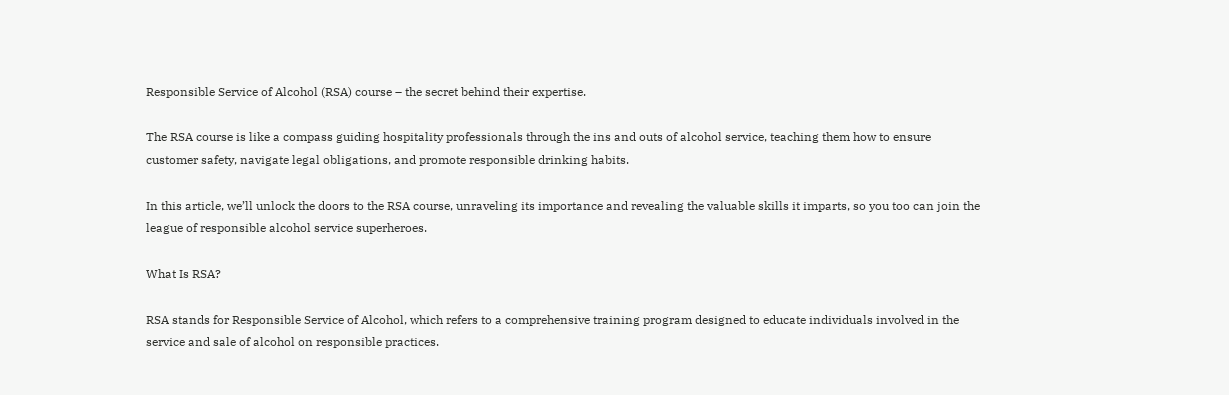Responsible Service of Alcohol (RSA) course – the secret behind their expertise.

The RSA course is like a compass guiding hospitality professionals through the ins and outs of alcohol service, teaching them how to ensure customer safety, navigate legal obligations, and promote responsible drinking habits.

In this article, we’ll unlock the doors to the RSA course, unraveling its importance and revealing the valuable skills it imparts, so you too can join the league of responsible alcohol service superheroes.

What Is RSA?

RSA stands for Responsible Service of Alcohol, which refers to a comprehensive training program designed to educate individuals involved in the service and sale of alcohol on responsible practices.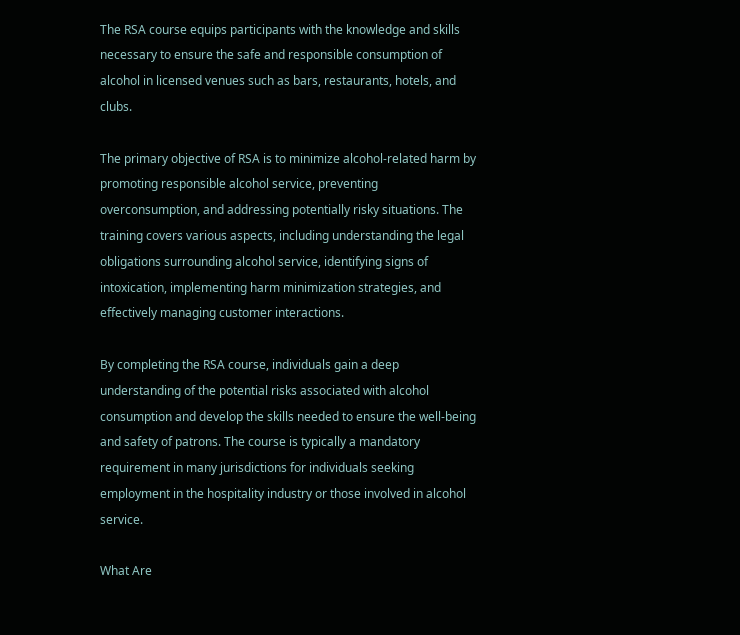The RSA course equips participants with the knowledge and skills necessary to ensure the safe and responsible consumption of alcohol in licensed venues such as bars, restaurants, hotels, and clubs.

The primary objective of RSA is to minimize alcohol-related harm by promoting responsible alcohol service, preventing overconsumption, and addressing potentially risky situations. The training covers various aspects, including understanding the legal obligations surrounding alcohol service, identifying signs of intoxication, implementing harm minimization strategies, and effectively managing customer interactions.

By completing the RSA course, individuals gain a deep understanding of the potential risks associated with alcohol consumption and develop the skills needed to ensure the well-being and safety of patrons. The course is typically a mandatory requirement in many jurisdictions for individuals seeking employment in the hospitality industry or those involved in alcohol service.

What Are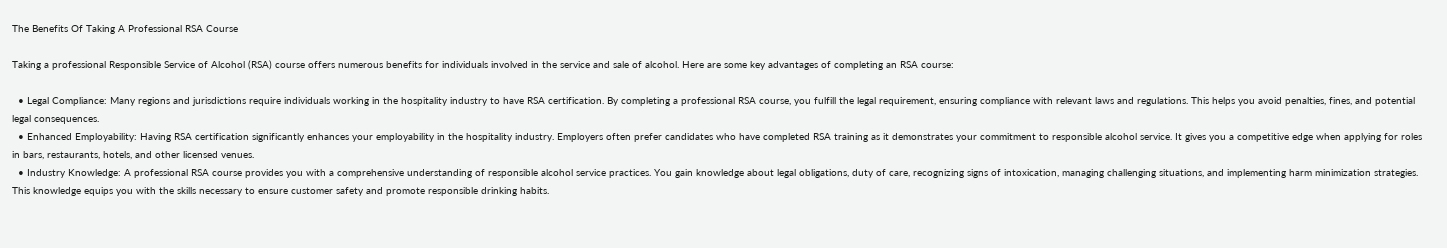The Benefits Of Taking A Professional RSA Course

Taking a professional Responsible Service of Alcohol (RSA) course offers numerous benefits for individuals involved in the service and sale of alcohol. Here are some key advantages of completing an RSA course:

  • Legal Compliance: Many regions and jurisdictions require individuals working in the hospitality industry to have RSA certification. By completing a professional RSA course, you fulfill the legal requirement, ensuring compliance with relevant laws and regulations. This helps you avoid penalties, fines, and potential legal consequences.
  • Enhanced Employability: Having RSA certification significantly enhances your employability in the hospitality industry. Employers often prefer candidates who have completed RSA training as it demonstrates your commitment to responsible alcohol service. It gives you a competitive edge when applying for roles in bars, restaurants, hotels, and other licensed venues.
  • Industry Knowledge: A professional RSA course provides you with a comprehensive understanding of responsible alcohol service practices. You gain knowledge about legal obligations, duty of care, recognizing signs of intoxication, managing challenging situations, and implementing harm minimization strategies. This knowledge equips you with the skills necessary to ensure customer safety and promote responsible drinking habits.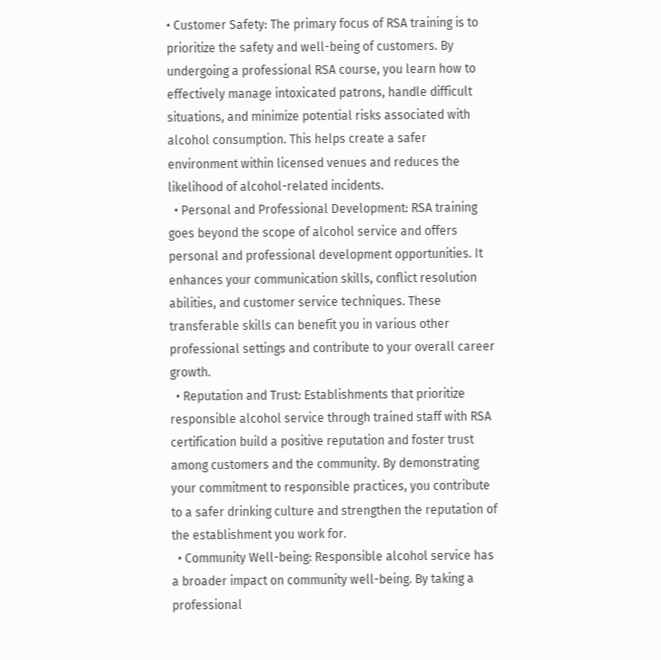• Customer Safety: The primary focus of RSA training is to prioritize the safety and well-being of customers. By undergoing a professional RSA course, you learn how to effectively manage intoxicated patrons, handle difficult situations, and minimize potential risks associated with alcohol consumption. This helps create a safer environment within licensed venues and reduces the likelihood of alcohol-related incidents.
  • Personal and Professional Development: RSA training goes beyond the scope of alcohol service and offers personal and professional development opportunities. It enhances your communication skills, conflict resolution abilities, and customer service techniques. These transferable skills can benefit you in various other professional settings and contribute to your overall career growth.
  • Reputation and Trust: Establishments that prioritize responsible alcohol service through trained staff with RSA certification build a positive reputation and foster trust among customers and the community. By demonstrating your commitment to responsible practices, you contribute to a safer drinking culture and strengthen the reputation of the establishment you work for.
  • Community Well-being: Responsible alcohol service has a broader impact on community well-being. By taking a professional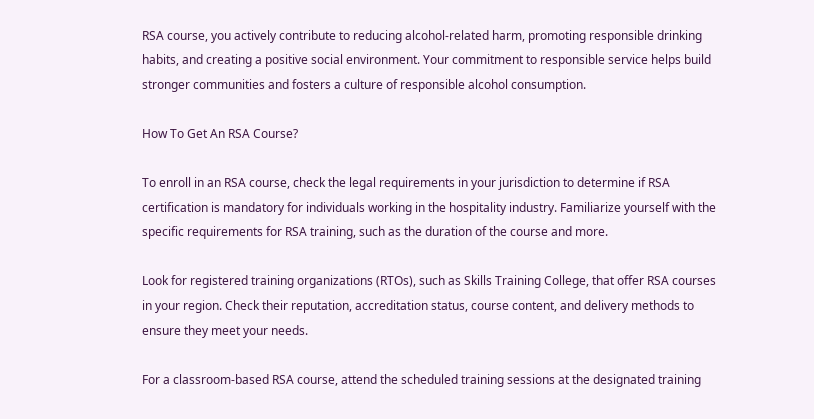RSA course, you actively contribute to reducing alcohol-related harm, promoting responsible drinking habits, and creating a positive social environment. Your commitment to responsible service helps build stronger communities and fosters a culture of responsible alcohol consumption.

How To Get An RSA Course?

To enroll in an RSA course, check the legal requirements in your jurisdiction to determine if RSA certification is mandatory for individuals working in the hospitality industry. Familiarize yourself with the specific requirements for RSA training, such as the duration of the course and more.

Look for registered training organizations (RTOs), such as Skills Training College, that offer RSA courses in your region. Check their reputation, accreditation status, course content, and delivery methods to ensure they meet your needs.

For a classroom-based RSA course, attend the scheduled training sessions at the designated training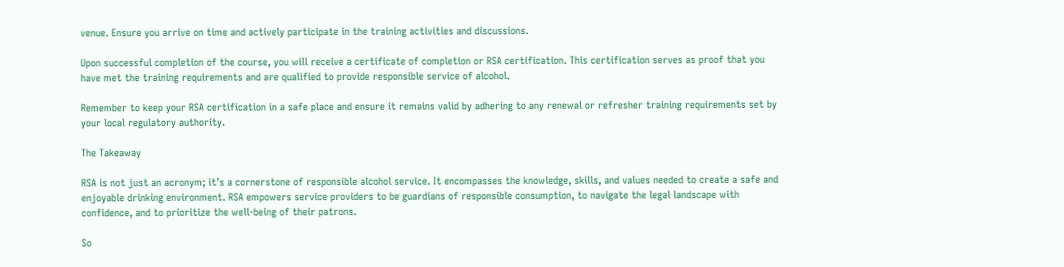venue. Ensure you arrive on time and actively participate in the training activities and discussions.

Upon successful completion of the course, you will receive a certificate of completion or RSA certification. This certification serves as proof that you have met the training requirements and are qualified to provide responsible service of alcohol.

Remember to keep your RSA certification in a safe place and ensure it remains valid by adhering to any renewal or refresher training requirements set by your local regulatory authority.

The Takeaway

RSA is not just an acronym; it’s a cornerstone of responsible alcohol service. It encompasses the knowledge, skills, and values needed to create a safe and enjoyable drinking environment. RSA empowers service providers to be guardians of responsible consumption, to navigate the legal landscape with confidence, and to prioritize the well-being of their patrons.

So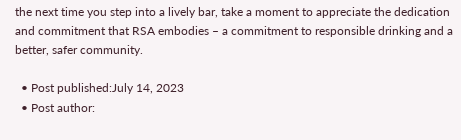the next time you step into a lively bar, take a moment to appreciate the dedication and commitment that RSA embodies – a commitment to responsible drinking and a better, safer community.

  • Post published:July 14, 2023
  • Post author: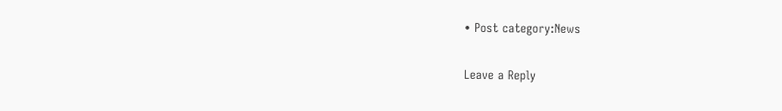• Post category:News

Leave a Reply